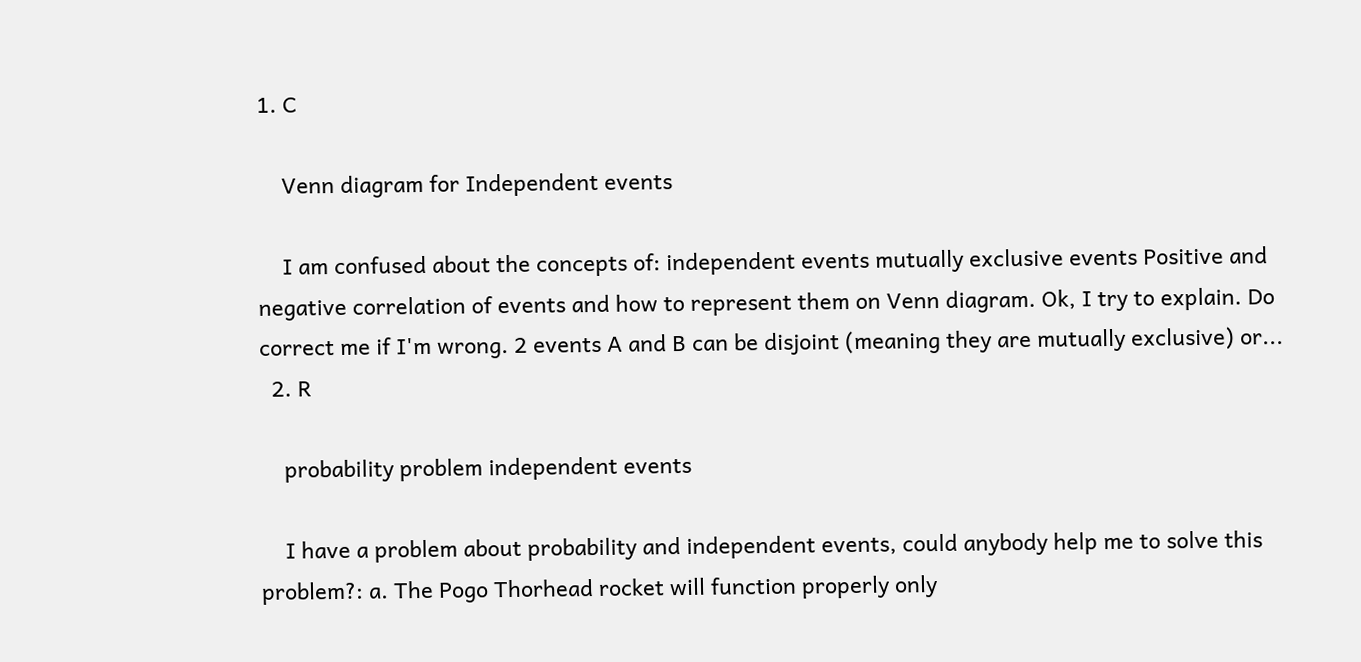1. C

    Venn diagram for Independent events

    I am confused about the concepts of: independent events mutually exclusive events Positive and negative correlation of events and how to represent them on Venn diagram. Ok, I try to explain. Do correct me if I'm wrong. 2 events A and B can be disjoint (meaning they are mutually exclusive) or...
  2. R

    probability problem independent events

    I have a problem about probability and independent events, could anybody help me to solve this problem?: a. The Pogo Thorhead rocket will function properly only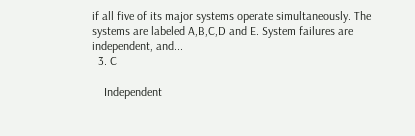if all five of its major systems operate simultaneously. The systems are labeled A,B,C,D and E. System failures are independent, and...
  3. C

    Independent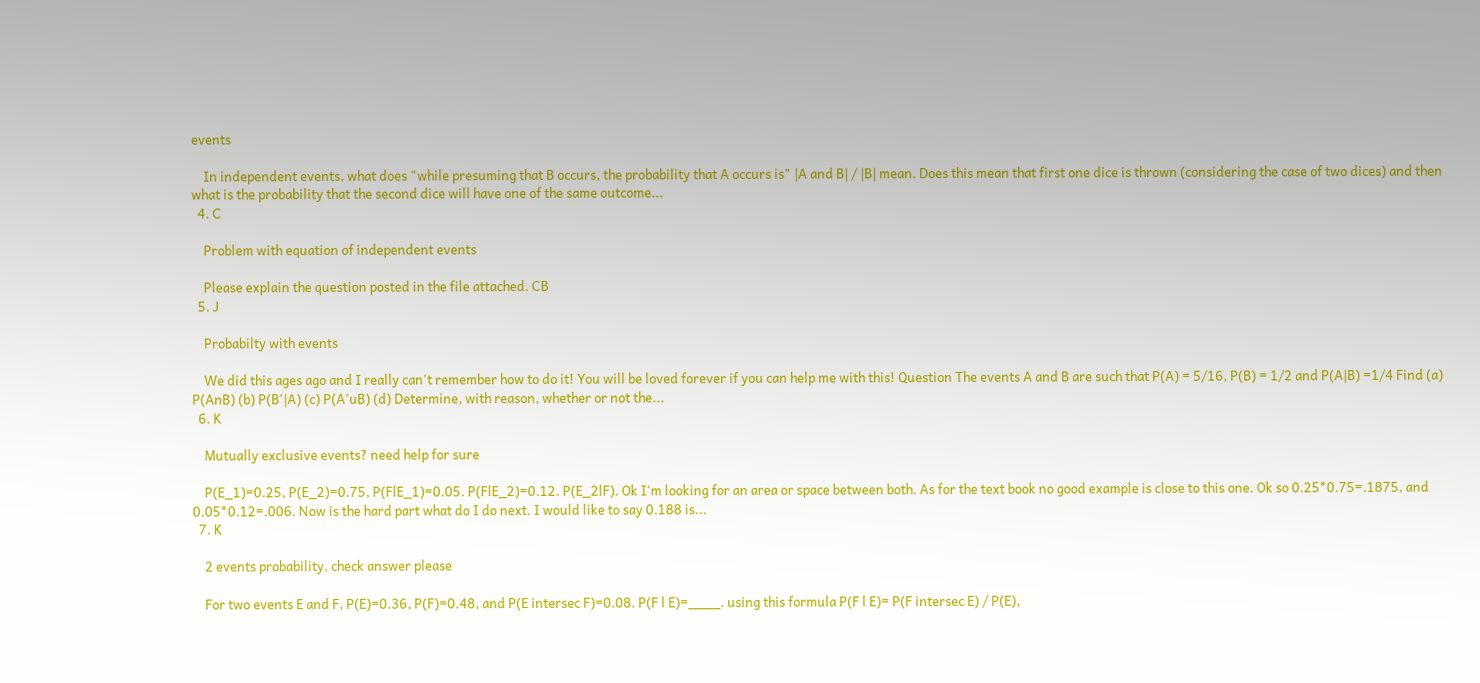events

    In independent events, what does "while presuming that B occurs, the probability that A occurs is" |A and B| / |B| mean. Does this mean that first one dice is thrown (considering the case of two dices) and then what is the probability that the second dice will have one of the same outcome...
  4. C

    Problem with equation of independent events

    Please explain the question posted in the file attached. CB
  5. J

    Probabilty with events

    We did this ages ago and I really can't remember how to do it! You will be loved forever if you can help me with this! Question The events A and B are such that P(A) = 5/16, P(B) = 1/2 and P(A|B) =1/4 Find (a) P(AnB) (b) P(B'|A) (c) P(A'uB) (d) Determine, with reason, whether or not the...
  6. K

    Mutually exclusive events? need help for sure

    P(E_1)=0.25, P(E_2)=0.75, P(FlE_1)=0.05. P(FlE_2)=0.12. P(E_2lF). Ok I'm looking for an area or space between both. As for the text book no good example is close to this one. Ok so 0.25*0.75=.1875, and 0.05*0.12=.006. Now is the hard part what do I do next. I would like to say 0.188 is...
  7. K

    2 events probability, check answer please

    For two events E and F, P(E)=0.36, P(F)=0.48, and P(E intersec F)=0.08. P(F l E)=____. using this formula P(F l E)= P(F intersec E) / P(E),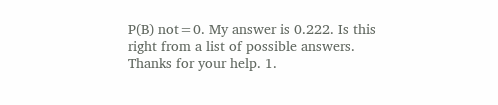P(B) not=0. My answer is 0.222. Is this right from a list of possible answers. Thanks for your help. 1.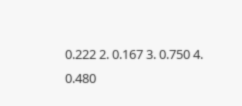0.222 2. 0.167 3. 0.750 4. 0.480